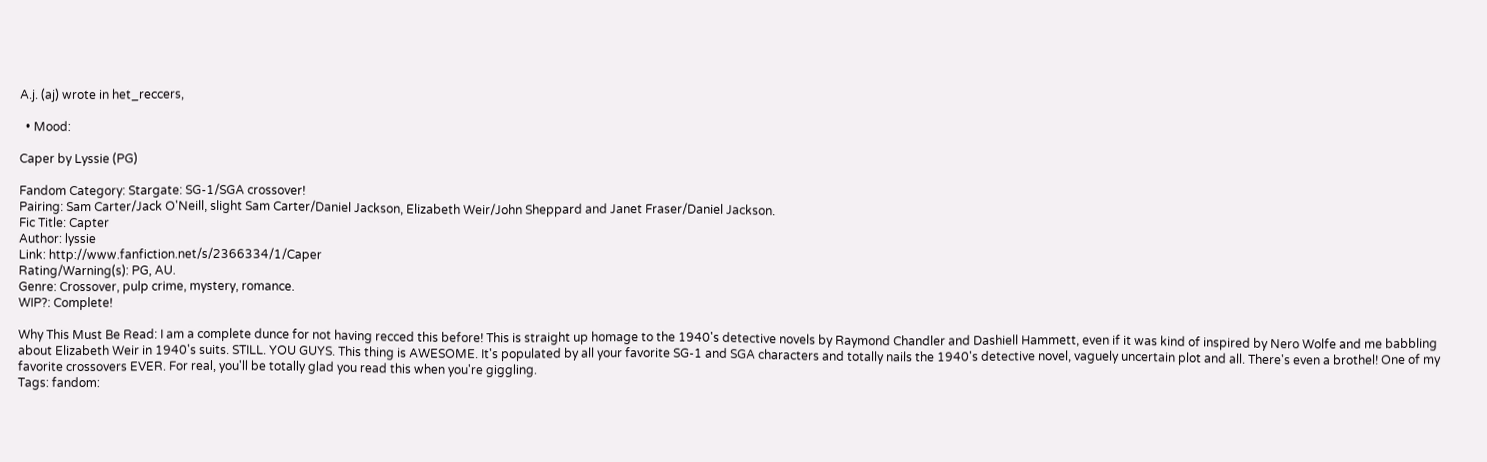A.j. (aj) wrote in het_reccers,

  • Mood:

Caper by Lyssie (PG)

Fandom Category: Stargate: SG-1/SGA crossover!
Pairing: Sam Carter/Jack O'Neill, slight Sam Carter/Daniel Jackson, Elizabeth Weir/John Sheppard and Janet Fraser/Daniel Jackson.
Fic Title: Capter
Author: lyssie
Link: http://www.fanfiction.net/s/2366334/1/Caper
Rating/Warning(s): PG, AU.
Genre: Crossover, pulp crime, mystery, romance.
WIP?: Complete!

Why This Must Be Read: I am a complete dunce for not having recced this before! This is straight up homage to the 1940's detective novels by Raymond Chandler and Dashiell Hammett, even if it was kind of inspired by Nero Wolfe and me babbling about Elizabeth Weir in 1940's suits. STILL. YOU GUYS. This thing is AWESOME. It's populated by all your favorite SG-1 and SGA characters and totally nails the 1940's detective novel, vaguely uncertain plot and all. There's even a brothel! One of my favorite crossovers EVER. For real, you'll be totally glad you read this when you're giggling.
Tags: fandom: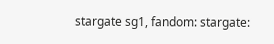stargate sg1, fandom: stargate: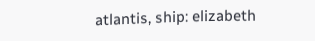atlantis, ship: elizabeth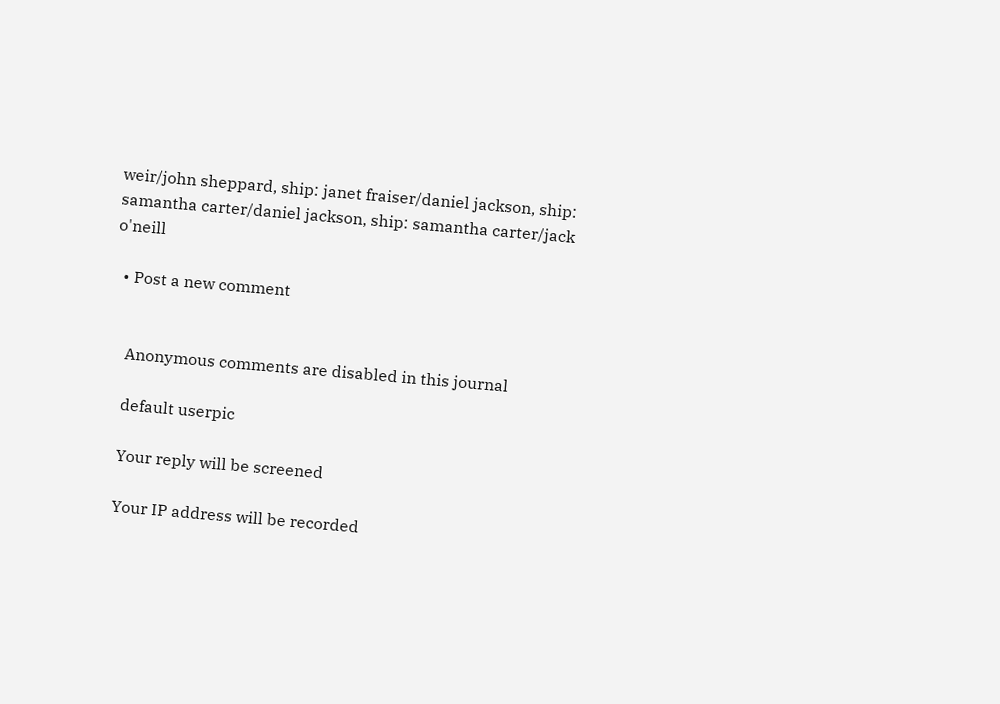weir/john sheppard, ship: janet fraiser/daniel jackson, ship: samantha carter/daniel jackson, ship: samantha carter/jack o'neill

  • Post a new comment


    Anonymous comments are disabled in this journal

    default userpic

    Your reply will be screened

    Your IP address will be recorded